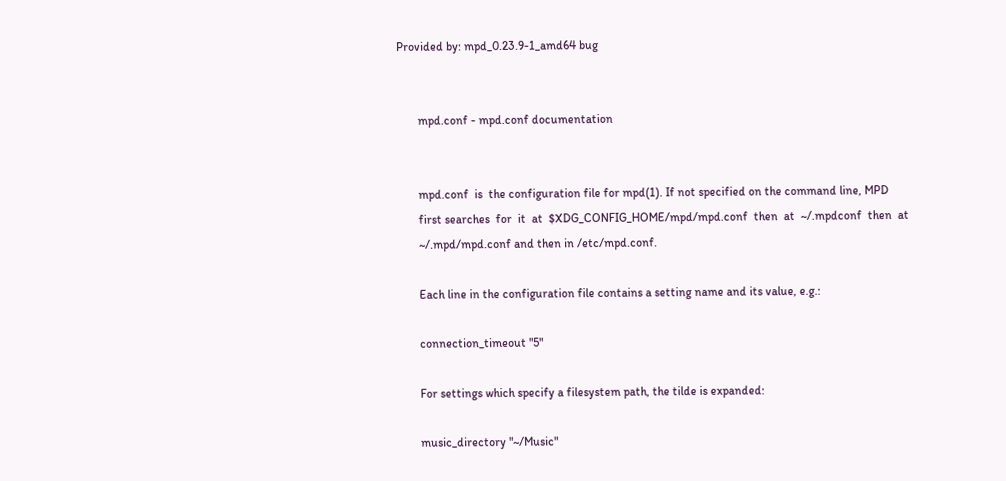Provided by: mpd_0.23.9-1_amd64 bug


       mpd.conf - mpd.conf documentation


       mpd.conf  is  the configuration file for mpd(1). If not specified on the command line, MPD
       first searches  for  it  at  $XDG_CONFIG_HOME/mpd/mpd.conf  then  at  ~/.mpdconf  then  at
       ~/.mpd/mpd.conf and then in /etc/mpd.conf.

       Each line in the configuration file contains a setting name and its value, e.g.:

       connection_timeout "5"

       For settings which specify a filesystem path, the tilde is expanded:

       music_directory "~/Music"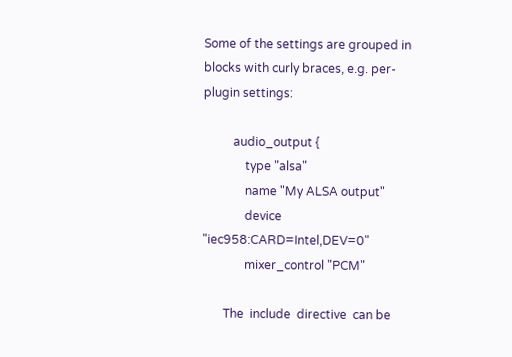Some of the settings are grouped in blocks with curly braces, e.g. per-plugin settings:

          audio_output {
              type "alsa"
              name "My ALSA output"
              device "iec958:CARD=Intel,DEV=0"
              mixer_control "PCM"

       The  include  directive  can be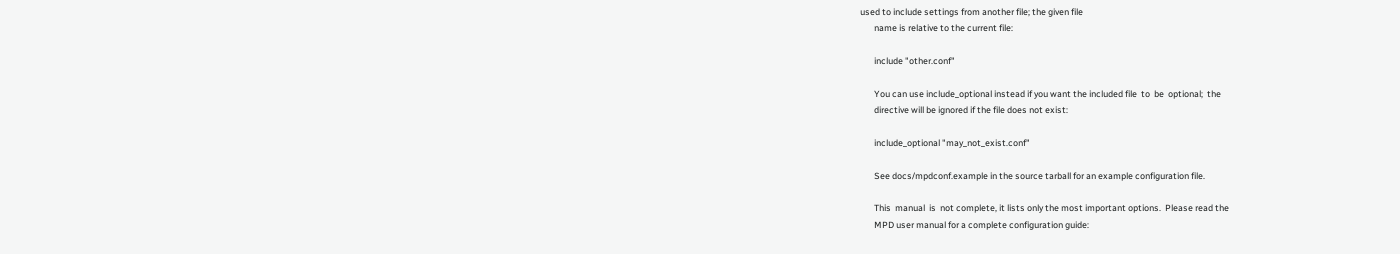used to include settings from another file; the given file
       name is relative to the current file:

       include "other.conf"

       You can use include_optional instead if you want the included file  to  be  optional;  the
       directive will be ignored if the file does not exist:

       include_optional "may_not_exist.conf"

       See docs/mpdconf.example in the source tarball for an example configuration file.

       This  manual  is  not complete, it lists only the most important options.  Please read the
       MPD user manual for a complete configuration guide: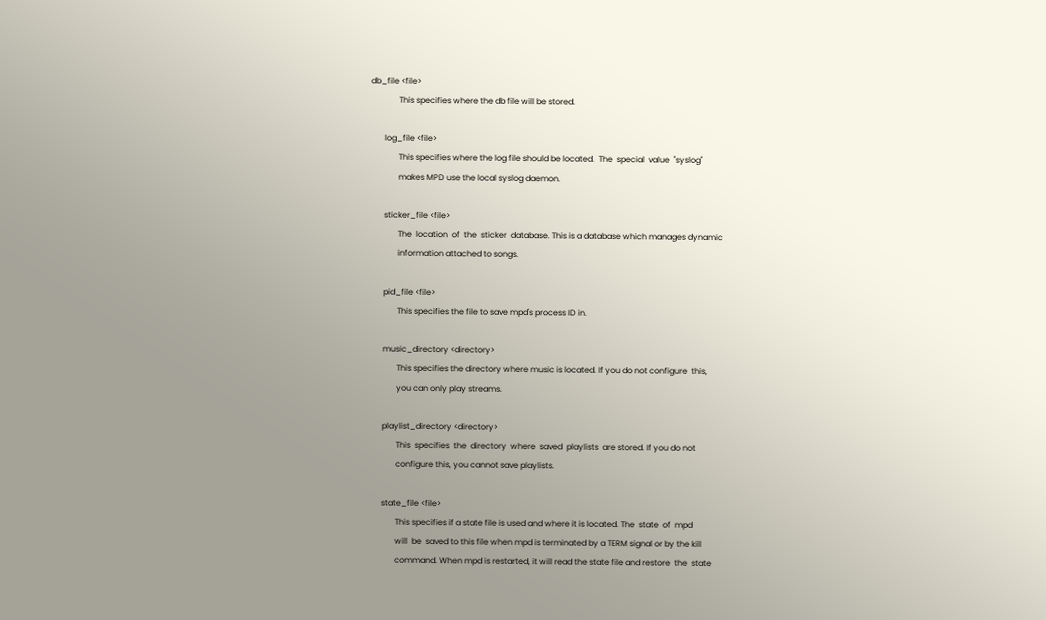db_file <file>
              This specifies where the db file will be stored.

       log_file <file>
              This specifies where the log file should be located.  The  special  value  "syslog"
              makes MPD use the local syslog daemon.

       sticker_file <file>
              The  location  of  the  sticker  database. This is a database which manages dynamic
              information attached to songs.

       pid_file <file>
              This specifies the file to save mpd's process ID in.

       music_directory <directory>
              This specifies the directory where music is located. If you do not configure  this,
              you can only play streams.

       playlist_directory <directory>
              This  specifies  the  directory  where  saved  playlists  are stored. If you do not
              configure this, you cannot save playlists.

       state_file <file>
              This specifies if a state file is used and where it is located. The  state  of  mpd
              will  be  saved to this file when mpd is terminated by a TERM signal or by the kill
              command. When mpd is restarted, it will read the state file and restore  the  state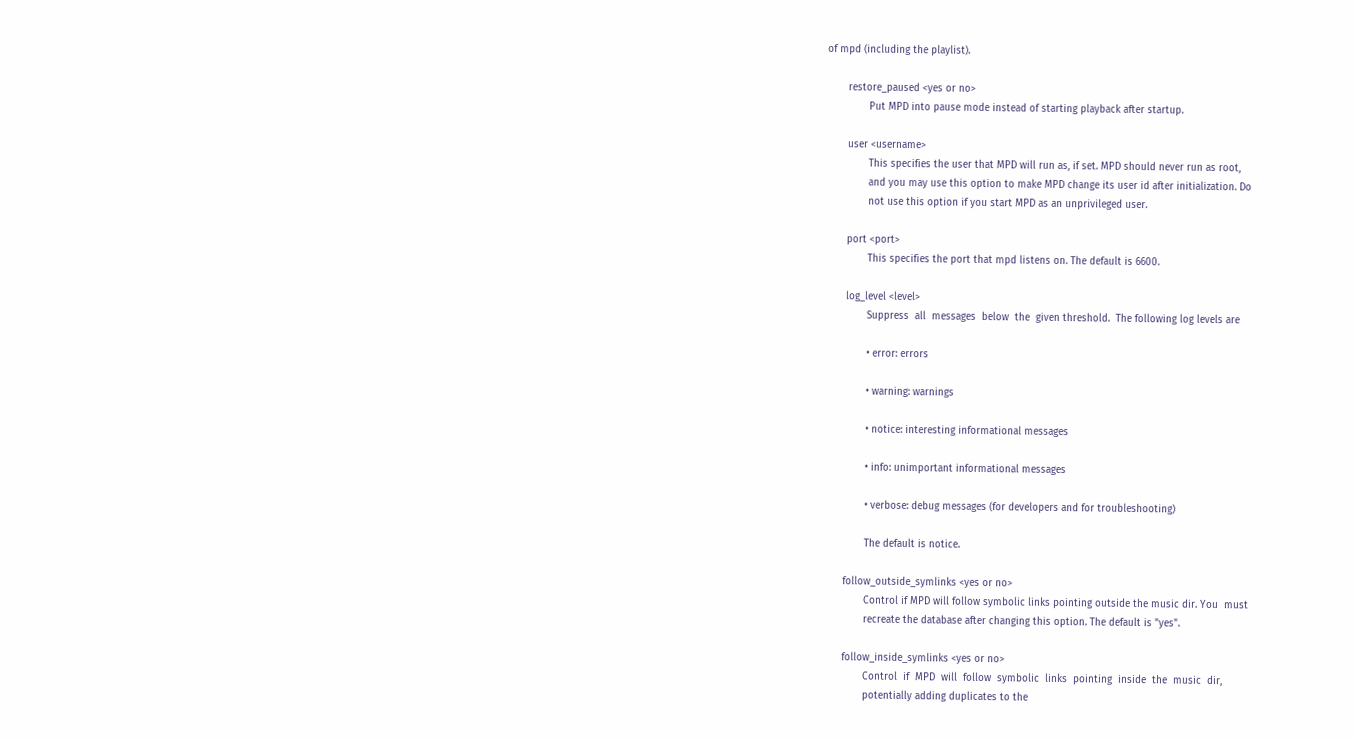of mpd (including the playlist).

       restore_paused <yes or no>
              Put MPD into pause mode instead of starting playback after startup.

       user <username>
              This specifies the user that MPD will run as, if set. MPD should never run as root,
              and you may use this option to make MPD change its user id after initialization. Do
              not use this option if you start MPD as an unprivileged user.

       port <port>
              This specifies the port that mpd listens on. The default is 6600.

       log_level <level>
              Suppress  all  messages  below  the  given threshold.  The following log levels are

              • error: errors

              • warning: warnings

              • notice: interesting informational messages

              • info: unimportant informational messages

              • verbose: debug messages (for developers and for troubleshooting)

              The default is notice.

       follow_outside_symlinks <yes or no>
              Control if MPD will follow symbolic links pointing outside the music dir. You  must
              recreate the database after changing this option. The default is "yes".

       follow_inside_symlinks <yes or no>
              Control  if  MPD  will  follow  symbolic  links  pointing  inside  the  music  dir,
              potentially adding duplicates to the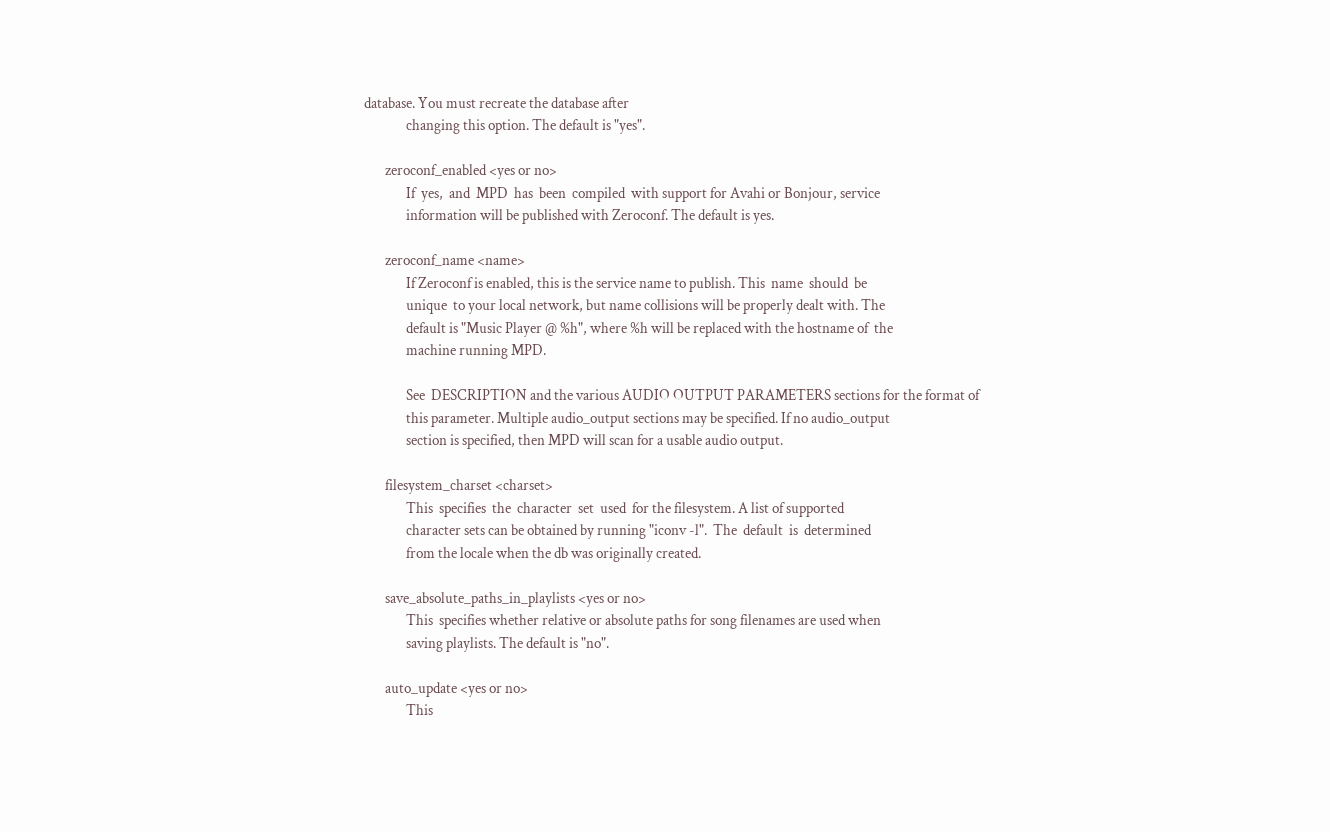database. You must recreate the database after
              changing this option. The default is "yes".

       zeroconf_enabled <yes or no>
              If  yes,  and  MPD  has  been  compiled  with support for Avahi or Bonjour, service
              information will be published with Zeroconf. The default is yes.

       zeroconf_name <name>
              If Zeroconf is enabled, this is the service name to publish. This  name  should  be
              unique  to your local network, but name collisions will be properly dealt with. The
              default is "Music Player @ %h", where %h will be replaced with the hostname of  the
              machine running MPD.

              See  DESCRIPTION and the various AUDIO OUTPUT PARAMETERS sections for the format of
              this parameter. Multiple audio_output sections may be specified. If no audio_output
              section is specified, then MPD will scan for a usable audio output.

       filesystem_charset <charset>
              This  specifies  the  character  set  used  for the filesystem. A list of supported
              character sets can be obtained by running "iconv -l".  The  default  is  determined
              from the locale when the db was originally created.

       save_absolute_paths_in_playlists <yes or no>
              This  specifies whether relative or absolute paths for song filenames are used when
              saving playlists. The default is "no".

       auto_update <yes or no>
              This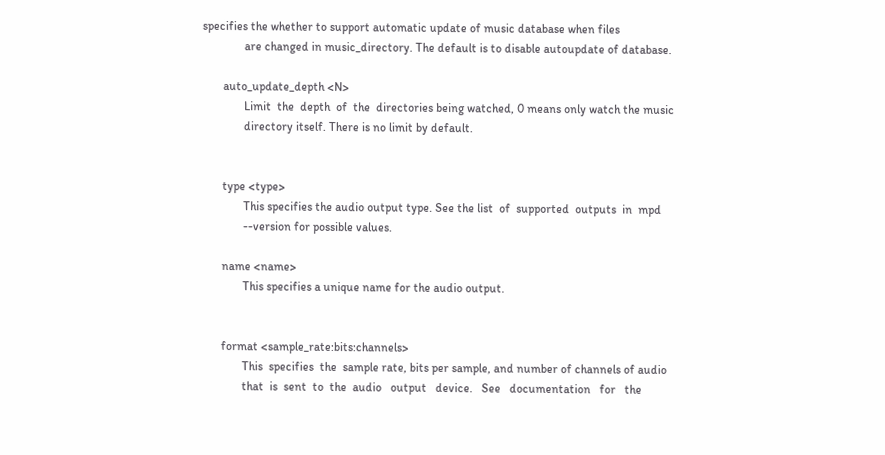specifies the whether to support automatic update of music database when files
              are changed in music_directory. The default is to disable autoupdate of database.

       auto_update_depth <N>
              Limit  the  depth  of  the  directories being watched, 0 means only watch the music
              directory itself. There is no limit by default.


       type <type>
              This specifies the audio output type. See the list  of  supported  outputs  in  mpd
              --version for possible values.

       name <name>
              This specifies a unique name for the audio output.


       format <sample_rate:bits:channels>
              This  specifies  the  sample rate, bits per sample, and number of channels of audio
              that  is  sent  to  the  audio   output   device.   See   documentation   for   the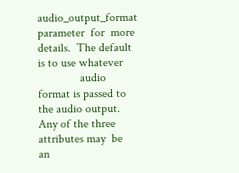audio_output_format  parameter  for  more  details.  The default is to use whatever
              audio format is passed to the audio output. Any of the three attributes may  be  an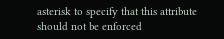asterisk to specify that this attribute should not be enforced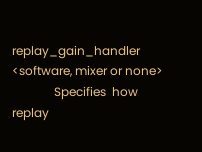replay_gain_handler <software, mixer or none>
              Specifies  how  replay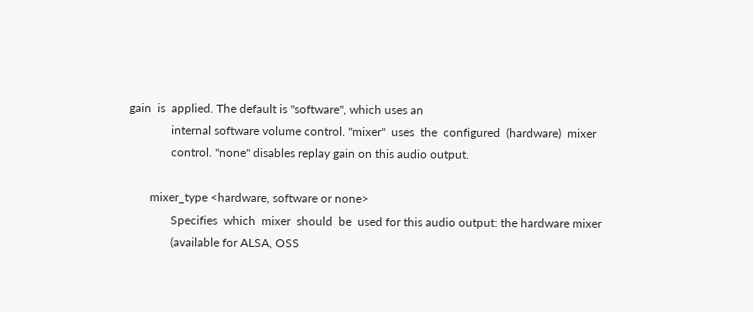gain  is  applied. The default is "software", which uses an
              internal software volume control. "mixer"  uses  the  configured  (hardware)  mixer
              control. "none" disables replay gain on this audio output.

       mixer_type <hardware, software or none>
              Specifies  which  mixer  should  be  used for this audio output: the hardware mixer
              (available for ALSA, OSS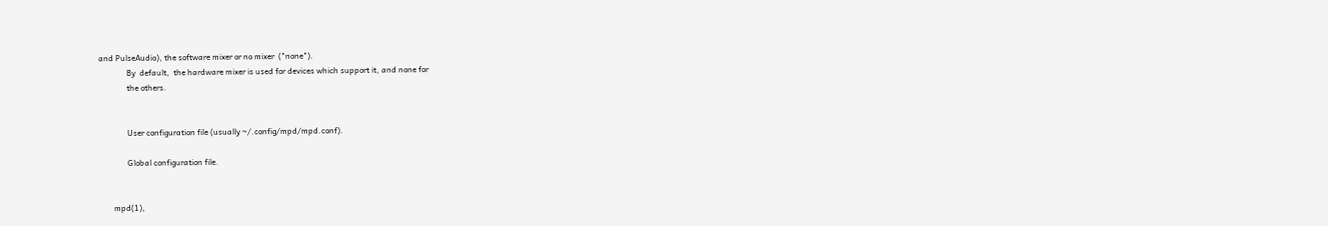and PulseAudio), the software mixer or no mixer  ("none").
              By  default,  the hardware mixer is used for devices which support it, and none for
              the others.


              User configuration file (usually ~/.config/mpd/mpd.conf).

              Global configuration file.


       mpd(1),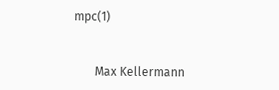mpc(1)


       Max Kellermann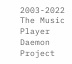2003-2022 The Music Player Daemon Project